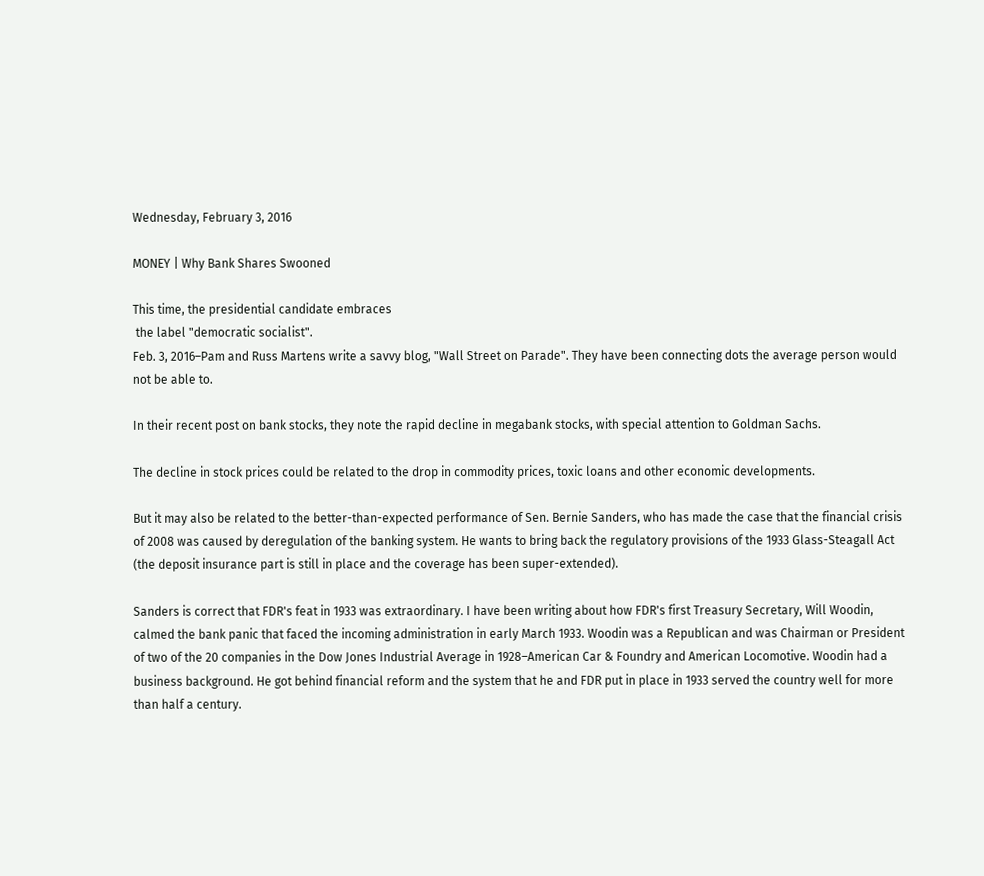Wednesday, February 3, 2016

MONEY | Why Bank Shares Swooned

This time, the presidential candidate embraces
 the label "democratic socialist".
Feb. 3, 2016–Pam and Russ Martens write a savvy blog, "Wall Street on Parade". They have been connecting dots the average person would not be able to.

In their recent post on bank stocks, they note the rapid decline in megabank stocks, with special attention to Goldman Sachs.

The decline in stock prices could be related to the drop in commodity prices, toxic loans and other economic developments.

But it may also be related to the better-than-expected performance of Sen. Bernie Sanders, who has made the case that the financial crisis of 2008 was caused by deregulation of the banking system. He wants to bring back the regulatory provisions of the 1933 Glass-Steagall Act (the deposit insurance part is still in place and the coverage has been super-extended).

Sanders is correct that FDR's feat in 1933 was extraordinary. I have been writing about how FDR's first Treasury Secretary, Will Woodin, calmed the bank panic that faced the incoming administration in early March 1933. Woodin was a Republican and was Chairman or President of two of the 20 companies in the Dow Jones Industrial Average in 1928–American Car & Foundry and American Locomotive. Woodin had a business background. He got behind financial reform and the system that he and FDR put in place in 1933 served the country well for more than half a century.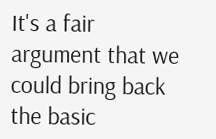It's a fair argument that we could bring back the basic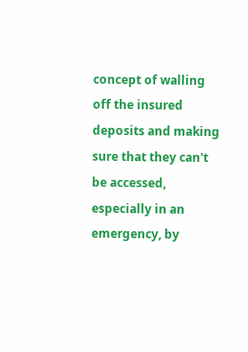concept of walling off the insured deposits and making sure that they can't be accessed, especially in an emergency, by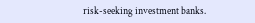risk-seeking investment banks.